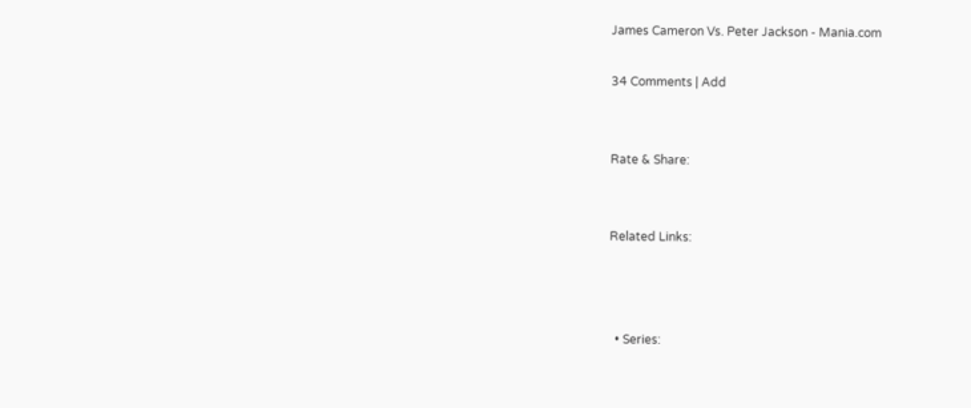James Cameron Vs. Peter Jackson - Mania.com

34 Comments | Add


Rate & Share:


Related Links:



  • Series: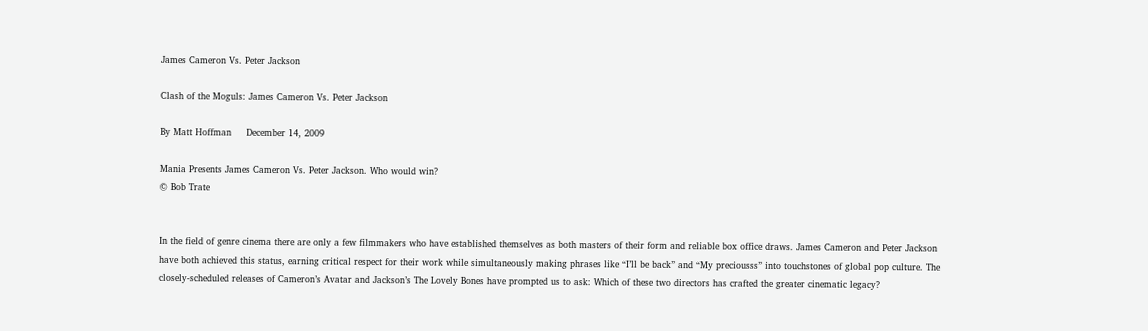James Cameron Vs. Peter Jackson

Clash of the Moguls: James Cameron Vs. Peter Jackson

By Matt Hoffman     December 14, 2009

Mania Presents James Cameron Vs. Peter Jackson. Who would win?
© Bob Trate


In the field of genre cinema there are only a few filmmakers who have established themselves as both masters of their form and reliable box office draws. James Cameron and Peter Jackson have both achieved this status, earning critical respect for their work while simultaneously making phrases like “I’ll be back” and “My preciousss” into touchstones of global pop culture. The closely-scheduled releases of Cameron’s Avatar and Jackson’s The Lovely Bones have prompted us to ask: Which of these two directors has crafted the greater cinematic legacy?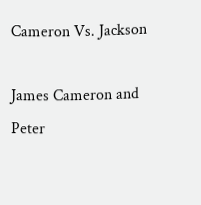Cameron Vs. Jackson

James Cameron and Peter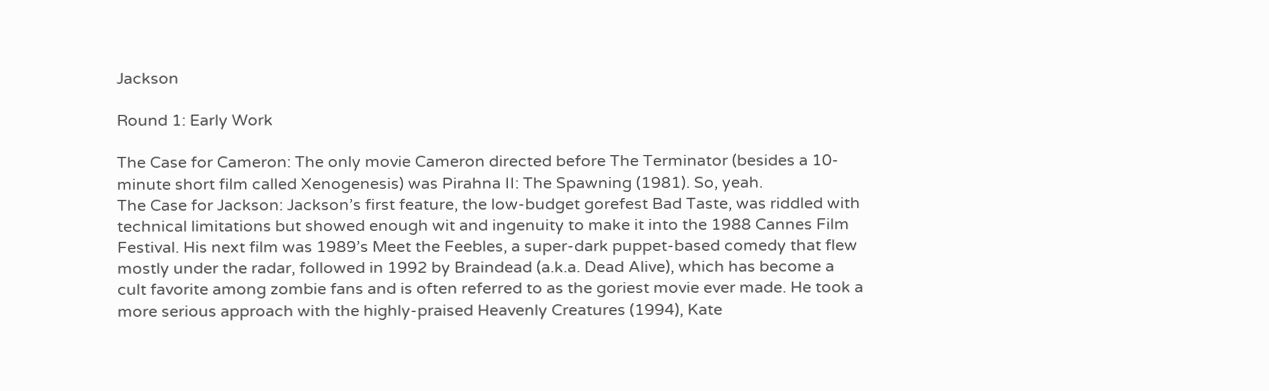Jackson

Round 1: Early Work

The Case for Cameron: The only movie Cameron directed before The Terminator (besides a 10-minute short film called Xenogenesis) was Pirahna II: The Spawning (1981). So, yeah.
The Case for Jackson: Jackson’s first feature, the low-budget gorefest Bad Taste, was riddled with technical limitations but showed enough wit and ingenuity to make it into the 1988 Cannes Film Festival. His next film was 1989’s Meet the Feebles, a super-dark puppet-based comedy that flew mostly under the radar, followed in 1992 by Braindead (a.k.a. Dead Alive), which has become a cult favorite among zombie fans and is often referred to as the goriest movie ever made. He took a more serious approach with the highly-praised Heavenly Creatures (1994), Kate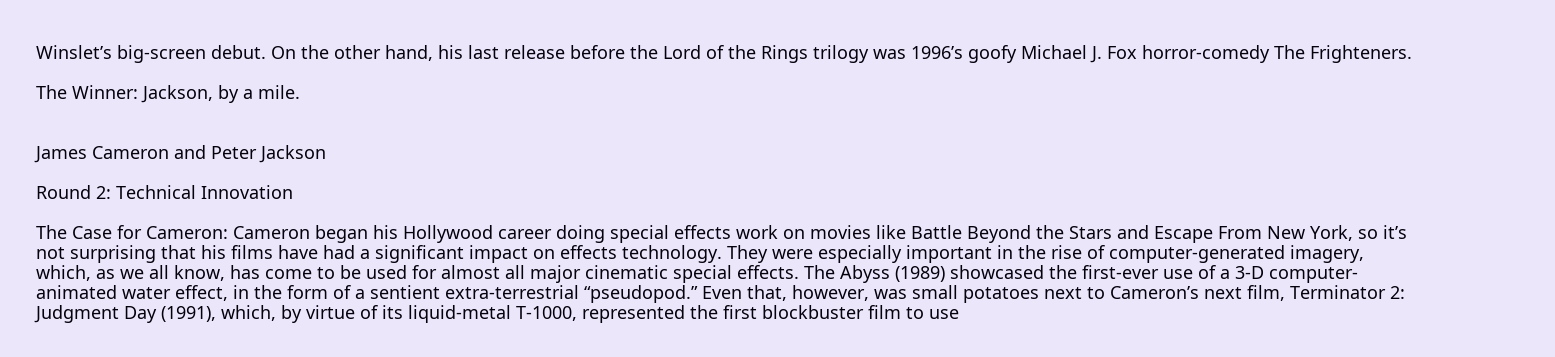Winslet’s big-screen debut. On the other hand, his last release before the Lord of the Rings trilogy was 1996’s goofy Michael J. Fox horror-comedy The Frighteners.

The Winner: Jackson, by a mile.


James Cameron and Peter Jackson

Round 2: Technical Innovation

The Case for Cameron: Cameron began his Hollywood career doing special effects work on movies like Battle Beyond the Stars and Escape From New York, so it’s not surprising that his films have had a significant impact on effects technology. They were especially important in the rise of computer-generated imagery, which, as we all know, has come to be used for almost all major cinematic special effects. The Abyss (1989) showcased the first-ever use of a 3-D computer-animated water effect, in the form of a sentient extra-terrestrial “pseudopod.” Even that, however, was small potatoes next to Cameron’s next film, Terminator 2: Judgment Day (1991), which, by virtue of its liquid-metal T-1000, represented the first blockbuster film to use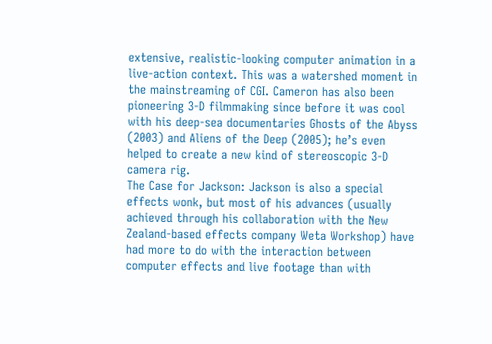extensive, realistic-looking computer animation in a live-action context. This was a watershed moment in the mainstreaming of CGI. Cameron has also been pioneering 3-D filmmaking since before it was cool with his deep-sea documentaries Ghosts of the Abyss (2003) and Aliens of the Deep (2005); he’s even helped to create a new kind of stereoscopic 3-D camera rig.
The Case for Jackson: Jackson is also a special effects wonk, but most of his advances (usually achieved through his collaboration with the New Zealand-based effects company Weta Workshop) have had more to do with the interaction between computer effects and live footage than with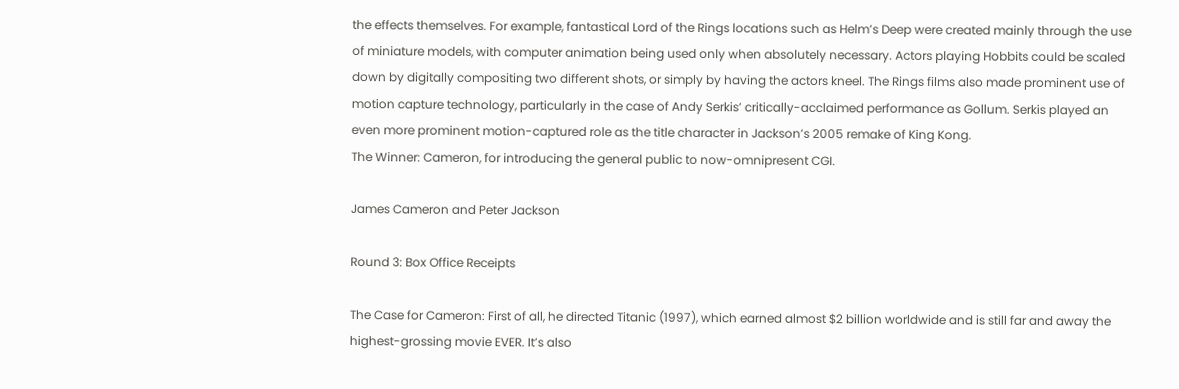the effects themselves. For example, fantastical Lord of the Rings locations such as Helm’s Deep were created mainly through the use of miniature models, with computer animation being used only when absolutely necessary. Actors playing Hobbits could be scaled down by digitally compositing two different shots, or simply by having the actors kneel. The Rings films also made prominent use of motion capture technology, particularly in the case of Andy Serkis’ critically-acclaimed performance as Gollum. Serkis played an even more prominent motion-captured role as the title character in Jackson’s 2005 remake of King Kong.
The Winner: Cameron, for introducing the general public to now-omnipresent CGI.

James Cameron and Peter Jackson

Round 3: Box Office Receipts

The Case for Cameron: First of all, he directed Titanic (1997), which earned almost $2 billion worldwide and is still far and away the highest-grossing movie EVER. It’s also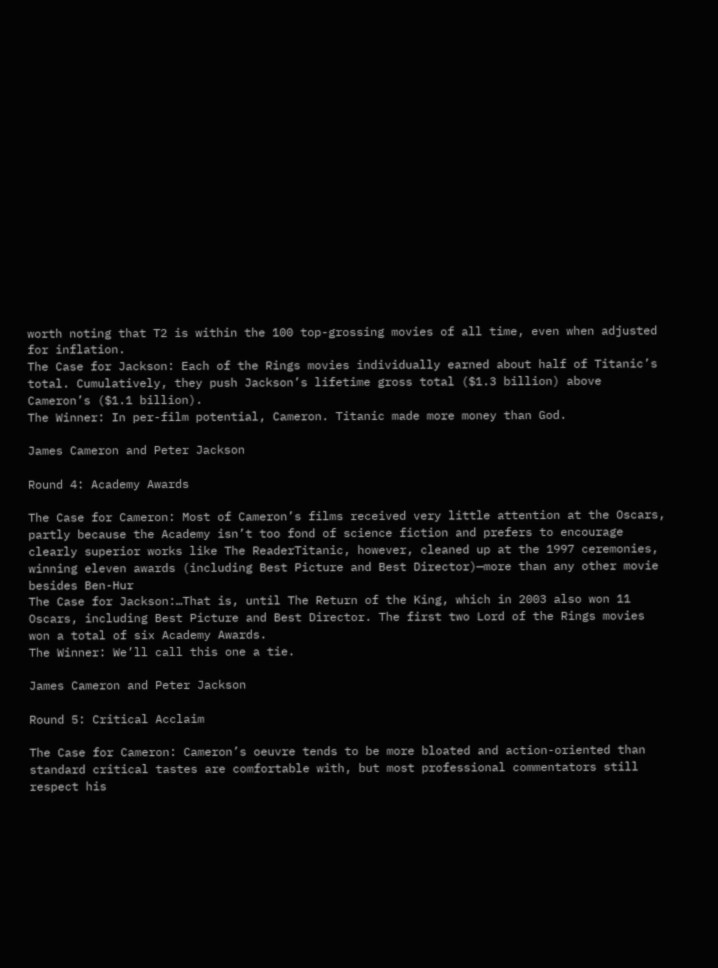worth noting that T2 is within the 100 top-grossing movies of all time, even when adjusted for inflation.
The Case for Jackson: Each of the Rings movies individually earned about half of Titanic’s total. Cumulatively, they push Jackson’s lifetime gross total ($1.3 billion) above Cameron’s ($1.1 billion).
The Winner: In per-film potential, Cameron. Titanic made more money than God.

James Cameron and Peter Jackson

Round 4: Academy Awards

The Case for Cameron: Most of Cameron’s films received very little attention at the Oscars, partly because the Academy isn’t too fond of science fiction and prefers to encourage clearly superior works like The ReaderTitanic, however, cleaned up at the 1997 ceremonies, winning eleven awards (including Best Picture and Best Director)—more than any other movie besides Ben-Hur
The Case for Jackson:…That is, until The Return of the King, which in 2003 also won 11 Oscars, including Best Picture and Best Director. The first two Lord of the Rings movies won a total of six Academy Awards.
The Winner: We’ll call this one a tie.

James Cameron and Peter Jackson

Round 5: Critical Acclaim

The Case for Cameron: Cameron’s oeuvre tends to be more bloated and action-oriented than standard critical tastes are comfortable with, but most professional commentators still respect his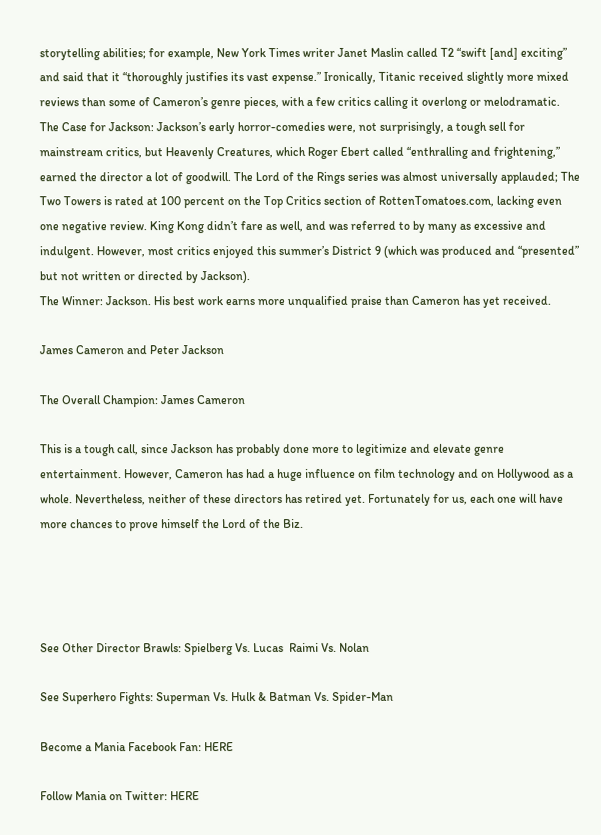storytelling abilities; for example, New York Times writer Janet Maslin called T2 “swift [and] exciting” and said that it “thoroughly justifies its vast expense.” Ironically, Titanic received slightly more mixed reviews than some of Cameron’s genre pieces, with a few critics calling it overlong or melodramatic.
The Case for Jackson: Jackson’s early horror-comedies were, not surprisingly, a tough sell for mainstream critics, but Heavenly Creatures, which Roger Ebert called “enthralling and frightening,” earned the director a lot of goodwill. The Lord of the Rings series was almost universally applauded; The Two Towers is rated at 100 percent on the Top Critics section of RottenTomatoes.com, lacking even one negative review. King Kong didn’t fare as well, and was referred to by many as excessive and indulgent. However, most critics enjoyed this summer’s District 9 (which was produced and “presented” but not written or directed by Jackson).
The Winner: Jackson. His best work earns more unqualified praise than Cameron has yet received.

James Cameron and Peter Jackson

The Overall Champion: James Cameron

This is a tough call, since Jackson has probably done more to legitimize and elevate genre entertainment. However, Cameron has had a huge influence on film technology and on Hollywood as a whole. Nevertheless, neither of these directors has retired yet. Fortunately for us, each one will have more chances to prove himself the Lord of the Biz.




See Other Director Brawls: Spielberg Vs. Lucas  Raimi Vs. Nolan

See Superhero Fights: Superman Vs. Hulk & Batman Vs. Spider-Man

Become a Mania Facebook Fan: HERE

Follow Mania on Twitter: HERE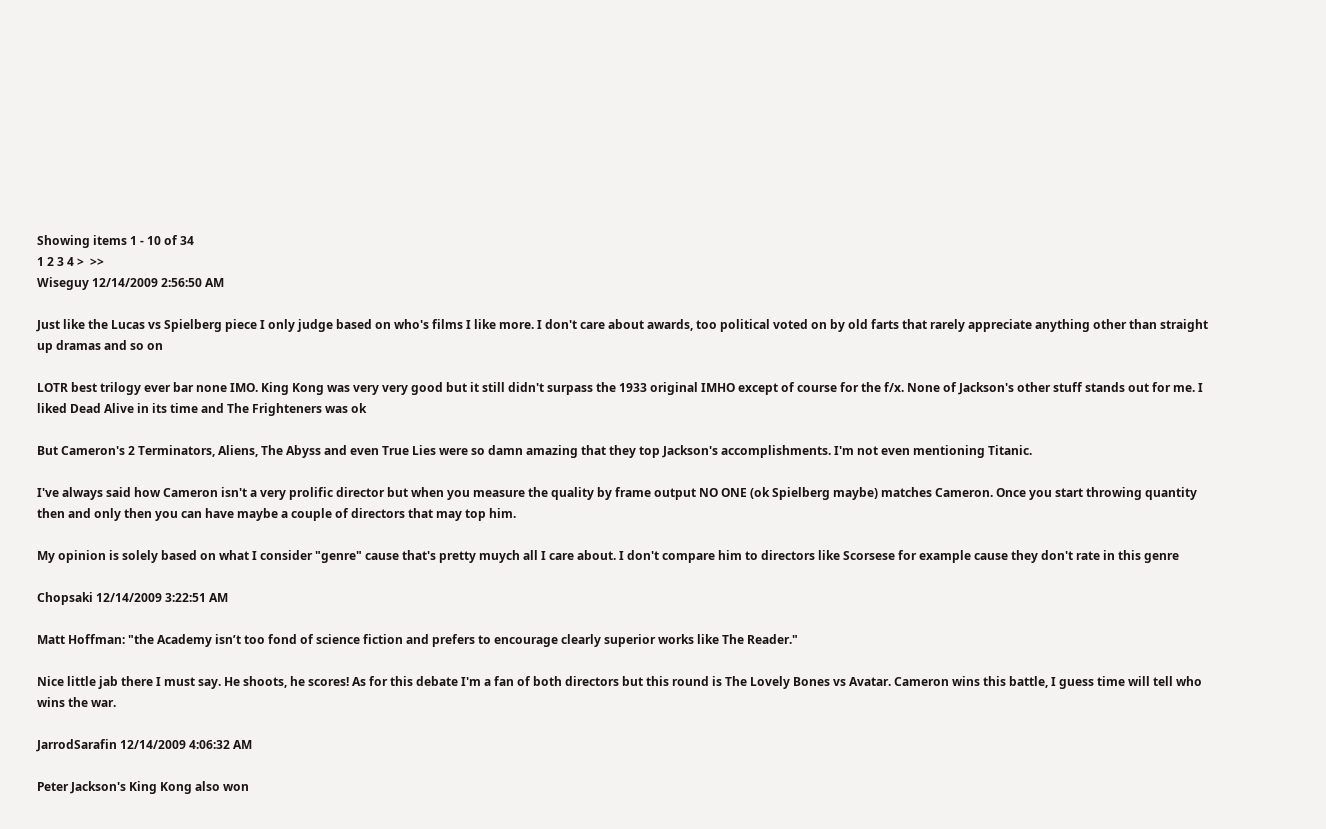Showing items 1 - 10 of 34
1 2 3 4 >  >>
Wiseguy 12/14/2009 2:56:50 AM

Just like the Lucas vs Spielberg piece I only judge based on who's films I like more. I don't care about awards, too political voted on by old farts that rarely appreciate anything other than straight up dramas and so on

LOTR best trilogy ever bar none IMO. King Kong was very very good but it still didn't surpass the 1933 original IMHO except of course for the f/x. None of Jackson's other stuff stands out for me. I liked Dead Alive in its time and The Frighteners was ok

But Cameron's 2 Terminators, Aliens, The Abyss and even True Lies were so damn amazing that they top Jackson's accomplishments. I'm not even mentioning Titanic.

I've always said how Cameron isn't a very prolific director but when you measure the quality by frame output NO ONE (ok Spielberg maybe) matches Cameron. Once you start throwing quantity then and only then you can have maybe a couple of directors that may top him.

My opinion is solely based on what I consider "genre" cause that's pretty muych all I care about. I don't compare him to directors like Scorsese for example cause they don't rate in this genre

Chopsaki 12/14/2009 3:22:51 AM

Matt Hoffman: "the Academy isn’t too fond of science fiction and prefers to encourage clearly superior works like The Reader."

Nice little jab there I must say. He shoots, he scores! As for this debate I'm a fan of both directors but this round is The Lovely Bones vs Avatar. Cameron wins this battle, I guess time will tell who wins the war.

JarrodSarafin 12/14/2009 4:06:32 AM

Peter Jackson's King Kong also won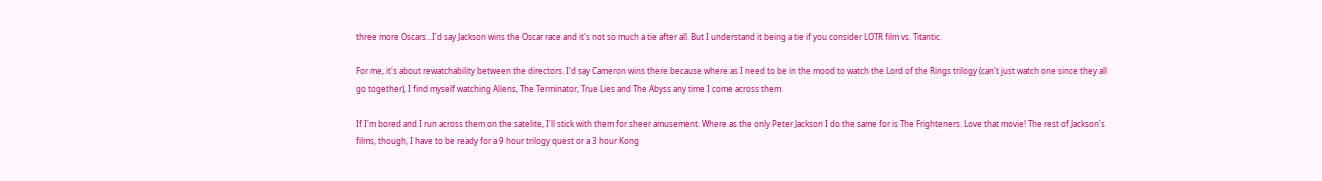three more Oscars...I'd say Jackson wins the Oscar race and it's not so much a tie after all. But I understand it being a tie if you consider LOTR film vs. Titantic.

For me, it's about rewatchability between the directors. I'd say Cameron wins there because where as I need to be in the mood to watch the Lord of the Rings trilogy (can't just watch one since they all go together), I find myself watching Aliens, The Terminator, True Lies and The Abyss any time I come across them.

If I'm bored and I run across them on the satelite, I'll stick with them for sheer amusement. Where as the only Peter Jackson I do the same for is The Frighteners. Love that movie! The rest of Jackson's films, though, I have to be ready for a 9 hour trilogy quest or a 3 hour Kong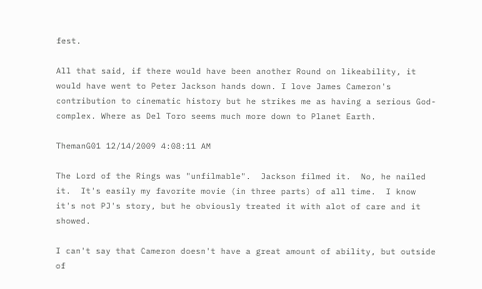fest.

All that said, if there would have been another Round on likeability, it would have went to Peter Jackson hands down. I love James Cameron's contribution to cinematic history but he strikes me as having a serious God-complex. Where as Del Toro seems much more down to Planet Earth.

ThemanG01 12/14/2009 4:08:11 AM

The Lord of the Rings was "unfilmable".  Jackson filmed it.  No, he nailed it.  It's easily my favorite movie (in three parts) of all time.  I know it's not PJ's story, but he obviously treated it with alot of care and it showed.

I can't say that Cameron doesn't have a great amount of ability, but outside of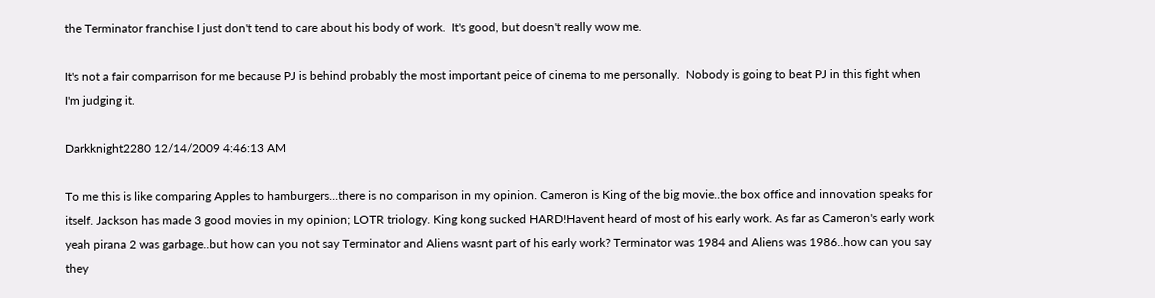the Terminator franchise I just don't tend to care about his body of work.  It's good, but doesn't really wow me.

It's not a fair comparrison for me because PJ is behind probably the most important peice of cinema to me personally.  Nobody is going to beat PJ in this fight when I'm judging it.

Darkknight2280 12/14/2009 4:46:13 AM

To me this is like comparing Apples to hamburgers...there is no comparison in my opinion. Cameron is King of the big movie..the box office and innovation speaks for itself. Jackson has made 3 good movies in my opinion; LOTR triology. King kong sucked HARD!Havent heard of most of his early work. As far as Cameron's early work yeah pirana 2 was garbage..but how can you not say Terminator and Aliens wasnt part of his early work? Terminator was 1984 and Aliens was 1986..how can you say they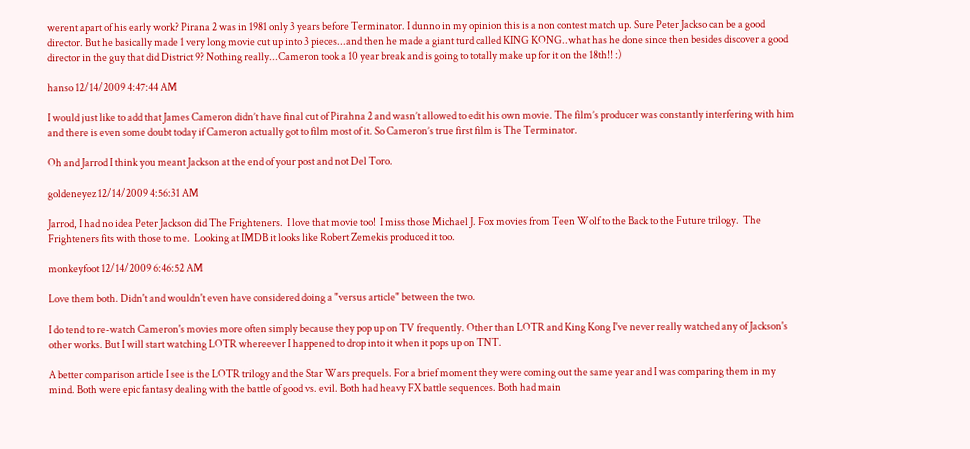werent apart of his early work? Pirana 2 was in 1981 only 3 years before Terminator. I dunno in my opinion this is a non contest match up. Sure Peter Jackso can be a good director. But he basically made 1 very long movie cut up into 3 pieces...and then he made a giant turd called KING KONG..what has he done since then besides discover a good director in the guy that did District 9? Nothing really...Cameron took a 10 year break and is going to totally make up for it on the 18th!! :)

hanso 12/14/2009 4:47:44 AM

I would just like to add that James Cameron didn’t have final cut of Pirahna 2 and wasn’t allowed to edit his own movie. The film’s producer was constantly interfering with him and there is even some doubt today if Cameron actually got to film most of it. So Cameron’s true first film is The Terminator.

Oh and Jarrod I think you meant Jackson at the end of your post and not Del Toro.

goldeneyez 12/14/2009 4:56:31 AM

Jarrod, I had no idea Peter Jackson did The Frighteners.  I love that movie too!  I miss those Michael J. Fox movies from Teen Wolf to the Back to the Future trilogy.  The Frighteners fits with those to me.  Looking at IMDB it looks like Robert Zemekis produced it too.

monkeyfoot 12/14/2009 6:46:52 AM

Love them both. Didn't and wouldn't even have considered doing a "versus article" between the two.

I do tend to re-watch Cameron's movies more often simply because they pop up on TV frequently. Other than LOTR and King Kong I've never really watched any of Jackson's other works. But I will start watching LOTR whereever I happened to drop into it when it pops up on TNT.

A better comparison article I see is the LOTR trilogy and the Star Wars prequels. For a brief moment they were coming out the same year and I was comparing them in my mind. Both were epic fantasy dealing with the battle of good vs. evil. Both had heavy FX battle sequences. Both had main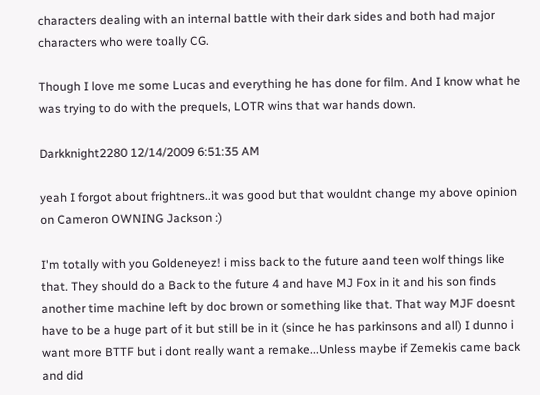characters dealing with an internal battle with their dark sides and both had major characters who were toally CG.

Though I love me some Lucas and everything he has done for film. And I know what he was trying to do with the prequels, LOTR wins that war hands down.

Darkknight2280 12/14/2009 6:51:35 AM

yeah I forgot about frightners..it was good but that wouldnt change my above opinion on Cameron OWNING Jackson :)

I'm totally with you Goldeneyez! i miss back to the future aand teen wolf things like that. They should do a Back to the future 4 and have MJ Fox in it and his son finds another time machine left by doc brown or something like that. That way MJF doesnt have to be a huge part of it but still be in it (since he has parkinsons and all) I dunno i want more BTTF but i dont really want a remake...Unless maybe if Zemekis came back and did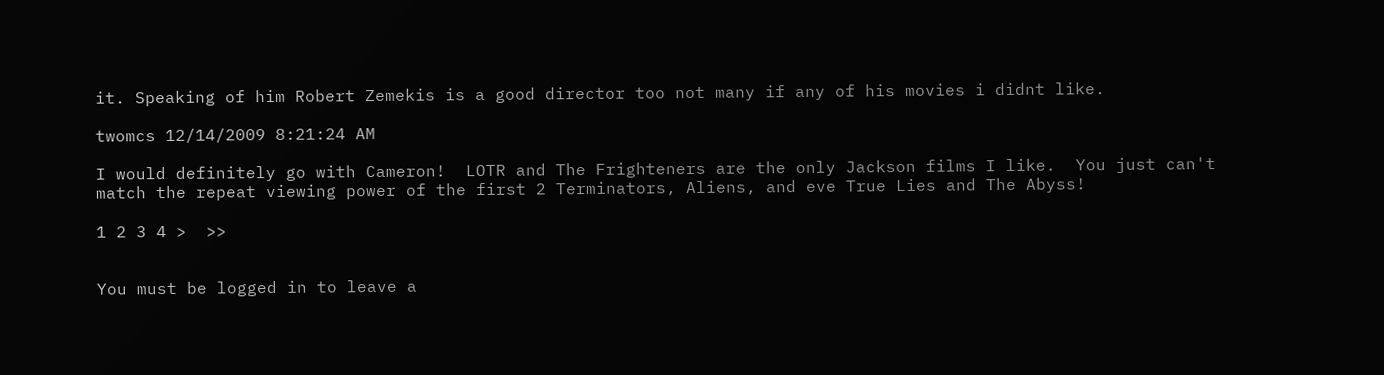it. Speaking of him Robert Zemekis is a good director too not many if any of his movies i didnt like.

twomcs 12/14/2009 8:21:24 AM

I would definitely go with Cameron!  LOTR and The Frighteners are the only Jackson films I like.  You just can't match the repeat viewing power of the first 2 Terminators, Aliens, and eve True Lies and The Abyss!

1 2 3 4 >  >>


You must be logged in to leave a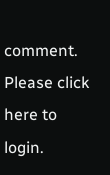comment. Please click here to login.